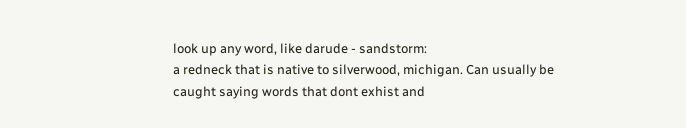look up any word, like darude - sandstorm:
a redneck that is native to silverwood, michigan. Can usually be caught saying words that dont exhist and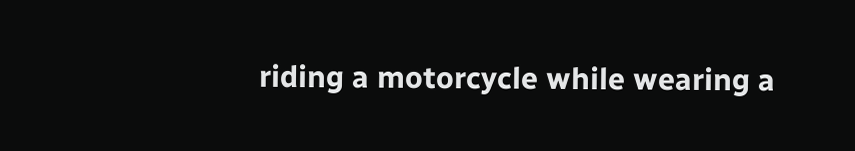riding a motorcycle while wearing a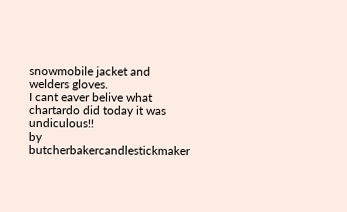snowmobile jacket and welders gloves.
I cant eaver belive what chartardo did today it was undiculous!!
by butcherbakercandlestickmaker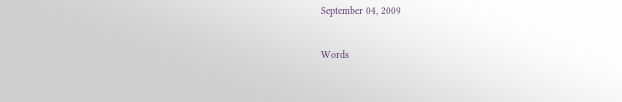September 04, 2009

Words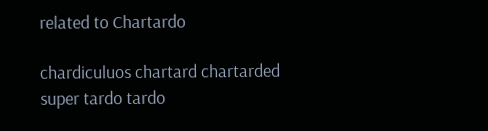related to Chartardo

chardiculuos chartard chartarded super tardo tardo